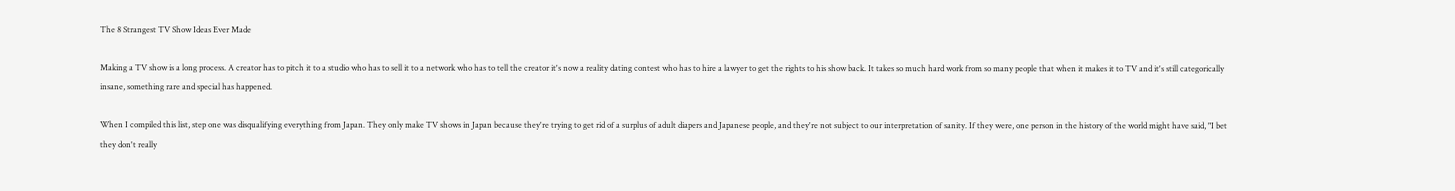The 8 Strangest TV Show Ideas Ever Made

Making a TV show is a long process. A creator has to pitch it to a studio who has to sell it to a network who has to tell the creator it's now a reality dating contest who has to hire a lawyer to get the rights to his show back. It takes so much hard work from so many people that when it makes it to TV and it's still categorically insane, something rare and special has happened.

When I compiled this list, step one was disqualifying everything from Japan. They only make TV shows in Japan because they're trying to get rid of a surplus of adult diapers and Japanese people, and they're not subject to our interpretation of sanity. If they were, one person in the history of the world might have said, "I bet they don't really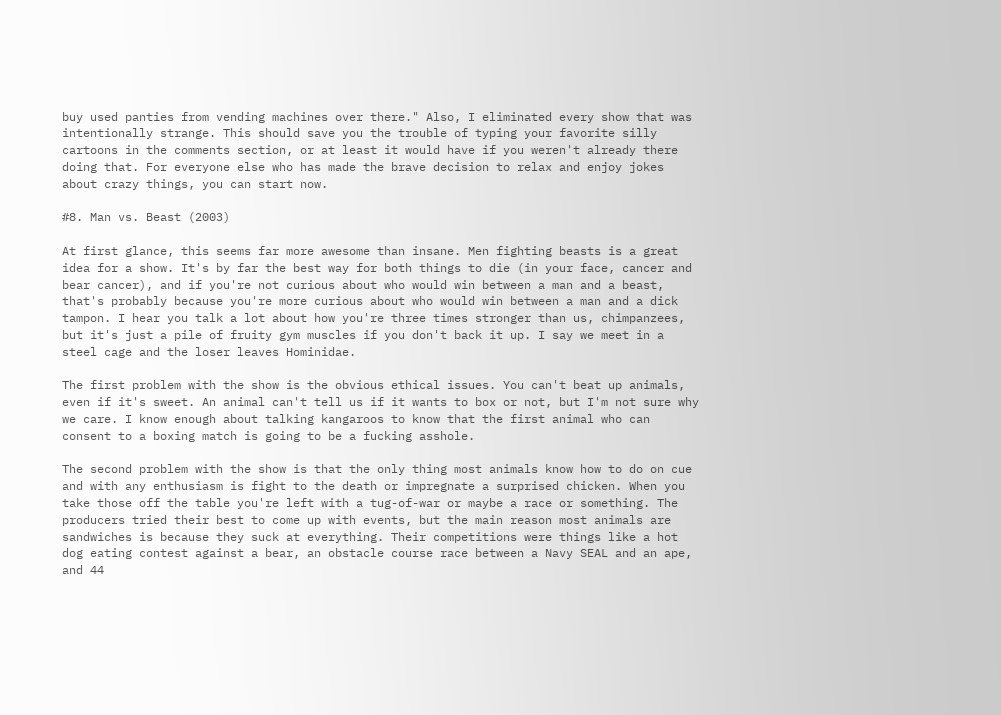buy used panties from vending machines over there." Also, I eliminated every show that was intentionally strange. This should save you the trouble of typing your favorite silly cartoons in the comments section, or at least it would have if you weren't already there doing that. For everyone else who has made the brave decision to relax and enjoy jokes about crazy things, you can start now.

#8. Man vs. Beast (2003)

At first glance, this seems far more awesome than insane. Men fighting beasts is a great idea for a show. It's by far the best way for both things to die (in your face, cancer and bear cancer), and if you're not curious about who would win between a man and a beast, that's probably because you're more curious about who would win between a man and a dick tampon. I hear you talk a lot about how you're three times stronger than us, chimpanzees, but it's just a pile of fruity gym muscles if you don't back it up. I say we meet in a steel cage and the loser leaves Hominidae.

The first problem with the show is the obvious ethical issues. You can't beat up animals, even if it's sweet. An animal can't tell us if it wants to box or not, but I'm not sure why we care. I know enough about talking kangaroos to know that the first animal who can consent to a boxing match is going to be a fucking asshole.

The second problem with the show is that the only thing most animals know how to do on cue and with any enthusiasm is fight to the death or impregnate a surprised chicken. When you take those off the table you're left with a tug-of-war or maybe a race or something. The producers tried their best to come up with events, but the main reason most animals are sandwiches is because they suck at everything. Their competitions were things like a hot dog eating contest against a bear, an obstacle course race between a Navy SEAL and an ape, and 44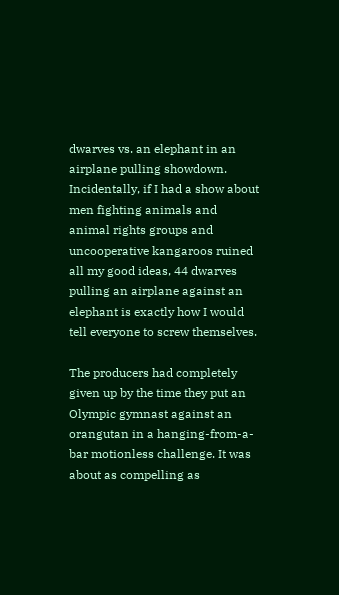dwarves vs. an elephant in an airplane pulling showdown. Incidentally, if I had a show about men fighting animals and animal rights groups and uncooperative kangaroos ruined all my good ideas, 44 dwarves pulling an airplane against an elephant is exactly how I would tell everyone to screw themselves.

The producers had completely given up by the time they put an Olympic gymnast against an orangutan in a hanging-from-a-bar motionless challenge. It was about as compelling as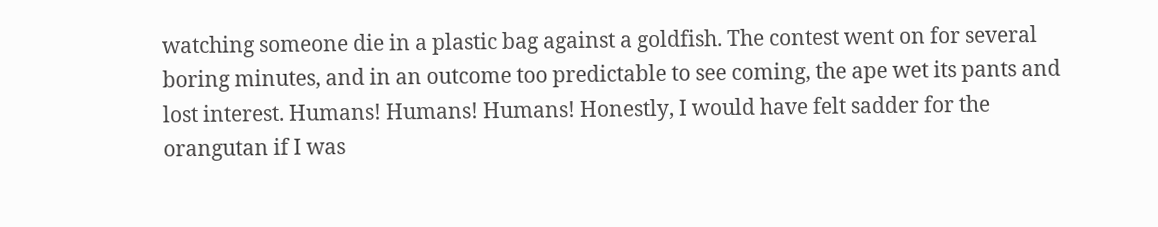watching someone die in a plastic bag against a goldfish. The contest went on for several boring minutes, and in an outcome too predictable to see coming, the ape wet its pants and lost interest. Humans! Humans! Humans! Honestly, I would have felt sadder for the orangutan if I was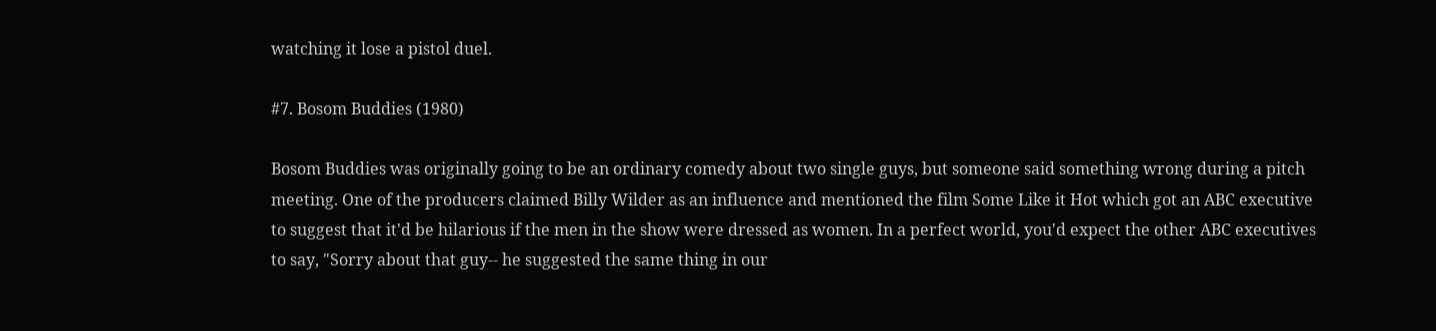watching it lose a pistol duel.

#7. Bosom Buddies (1980)

Bosom Buddies was originally going to be an ordinary comedy about two single guys, but someone said something wrong during a pitch meeting. One of the producers claimed Billy Wilder as an influence and mentioned the film Some Like it Hot which got an ABC executive to suggest that it'd be hilarious if the men in the show were dressed as women. In a perfect world, you'd expect the other ABC executives to say, "Sorry about that guy-- he suggested the same thing in our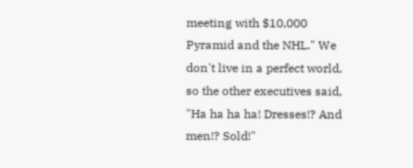meeting with $10,000 Pyramid and the NHL." We don't live in a perfect world, so the other executives said, "Ha ha ha ha! Dresses!? And men!? Sold!"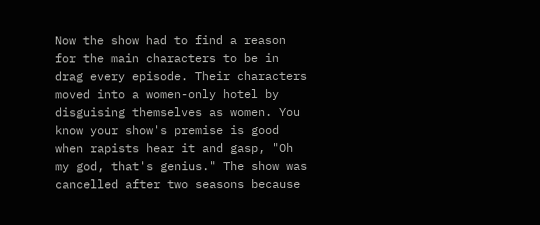Now the show had to find a reason for the main characters to be in drag every episode. Their characters moved into a women-only hotel by disguising themselves as women. You know your show's premise is good when rapists hear it and gasp, "Oh my god, that's genius." The show was cancelled after two seasons because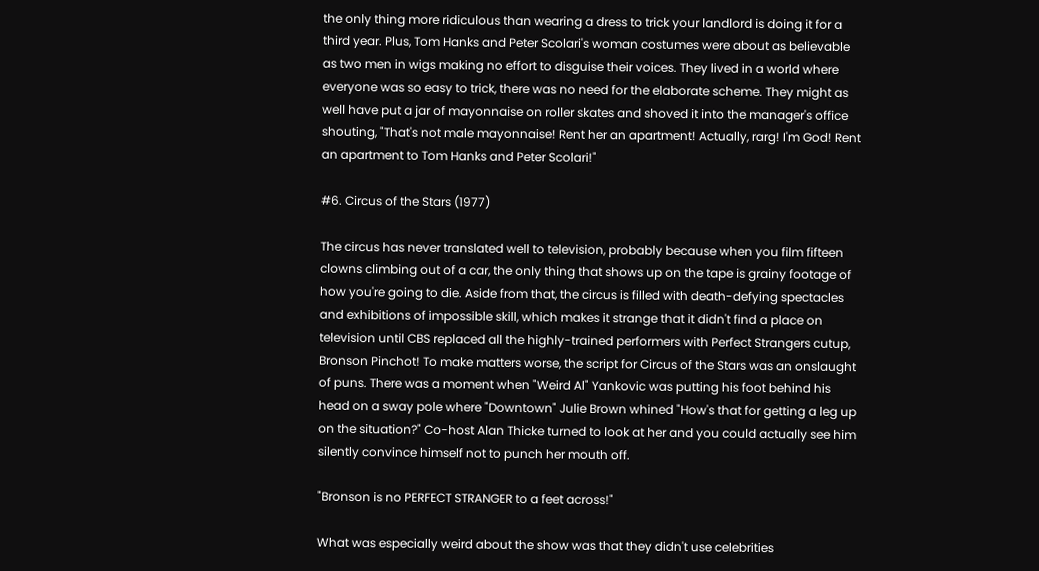the only thing more ridiculous than wearing a dress to trick your landlord is doing it for a third year. Plus, Tom Hanks and Peter Scolari's woman costumes were about as believable as two men in wigs making no effort to disguise their voices. They lived in a world where everyone was so easy to trick, there was no need for the elaborate scheme. They might as well have put a jar of mayonnaise on roller skates and shoved it into the manager's office shouting, "That's not male mayonnaise! Rent her an apartment! Actually, rarg! I'm God! Rent an apartment to Tom Hanks and Peter Scolari!"

#6. Circus of the Stars (1977)

The circus has never translated well to television, probably because when you film fifteen clowns climbing out of a car, the only thing that shows up on the tape is grainy footage of how you're going to die. Aside from that, the circus is filled with death-defying spectacles and exhibitions of impossible skill, which makes it strange that it didn't find a place on television until CBS replaced all the highly-trained performers with Perfect Strangers cutup, Bronson Pinchot! To make matters worse, the script for Circus of the Stars was an onslaught of puns. There was a moment when "Weird Al" Yankovic was putting his foot behind his head on a sway pole where "Downtown" Julie Brown whined "How's that for getting a leg up on the situation?" Co-host Alan Thicke turned to look at her and you could actually see him silently convince himself not to punch her mouth off.

"Bronson is no PERFECT STRANGER to a feet across!"

What was especially weird about the show was that they didn't use celebrities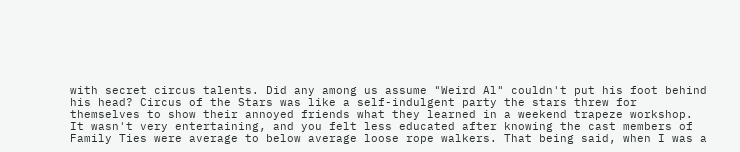with secret circus talents. Did any among us assume "Weird Al" couldn't put his foot behind his head? Circus of the Stars was like a self-indulgent party the stars threw for themselves to show their annoyed friends what they learned in a weekend trapeze workshop. It wasn't very entertaining, and you felt less educated after knowing the cast members of Family Ties were average to below average loose rope walkers. That being said, when I was a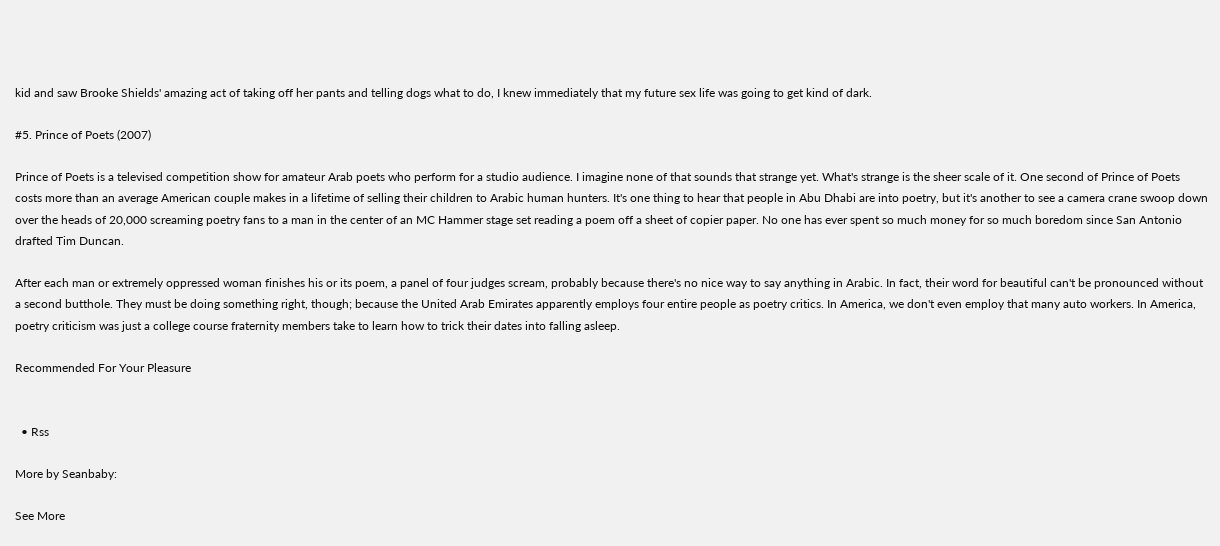kid and saw Brooke Shields' amazing act of taking off her pants and telling dogs what to do, I knew immediately that my future sex life was going to get kind of dark.

#5. Prince of Poets (2007)

Prince of Poets is a televised competition show for amateur Arab poets who perform for a studio audience. I imagine none of that sounds that strange yet. What's strange is the sheer scale of it. One second of Prince of Poets costs more than an average American couple makes in a lifetime of selling their children to Arabic human hunters. It's one thing to hear that people in Abu Dhabi are into poetry, but it's another to see a camera crane swoop down over the heads of 20,000 screaming poetry fans to a man in the center of an MC Hammer stage set reading a poem off a sheet of copier paper. No one has ever spent so much money for so much boredom since San Antonio drafted Tim Duncan.

After each man or extremely oppressed woman finishes his or its poem, a panel of four judges scream, probably because there's no nice way to say anything in Arabic. In fact, their word for beautiful can't be pronounced without a second butthole. They must be doing something right, though; because the United Arab Emirates apparently employs four entire people as poetry critics. In America, we don't even employ that many auto workers. In America, poetry criticism was just a college course fraternity members take to learn how to trick their dates into falling asleep.

Recommended For Your Pleasure


  • Rss

More by Seanbaby:

See More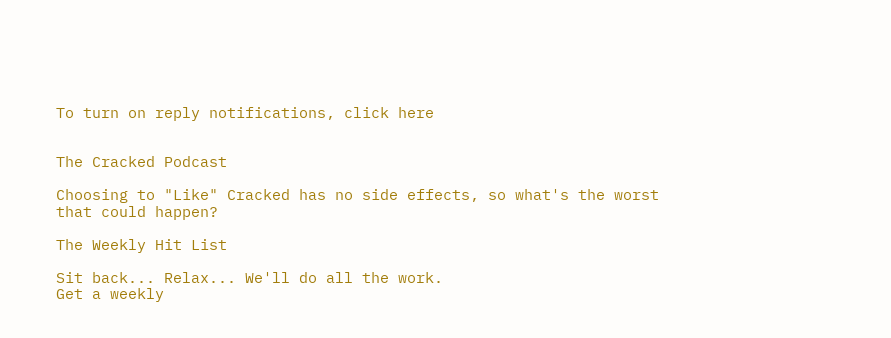To turn on reply notifications, click here


The Cracked Podcast

Choosing to "Like" Cracked has no side effects, so what's the worst that could happen?

The Weekly Hit List

Sit back... Relax... We'll do all the work.
Get a weekly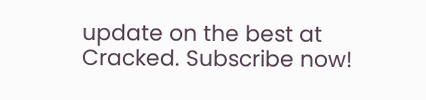update on the best at Cracked. Subscribe now!